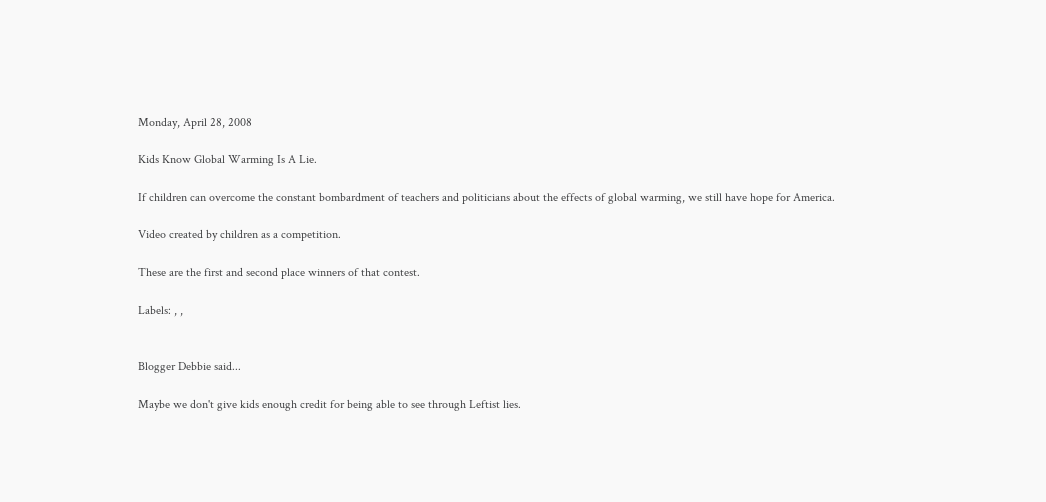Monday, April 28, 2008

Kids Know Global Warming Is A Lie.

If children can overcome the constant bombardment of teachers and politicians about the effects of global warming, we still have hope for America.

Video created by children as a competition.

These are the first and second place winners of that contest.

Labels: , ,


Blogger Debbie said...

Maybe we don't give kids enough credit for being able to see through Leftist lies.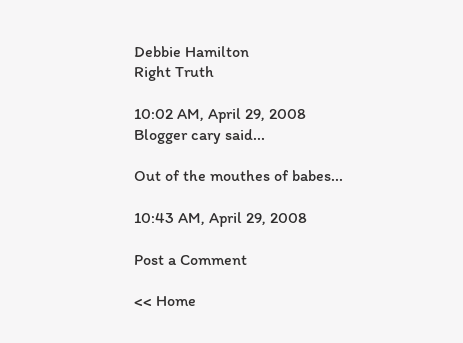Debbie Hamilton
Right Truth

10:02 AM, April 29, 2008
Blogger cary said...

Out of the mouthes of babes...

10:43 AM, April 29, 2008

Post a Comment

<< Home